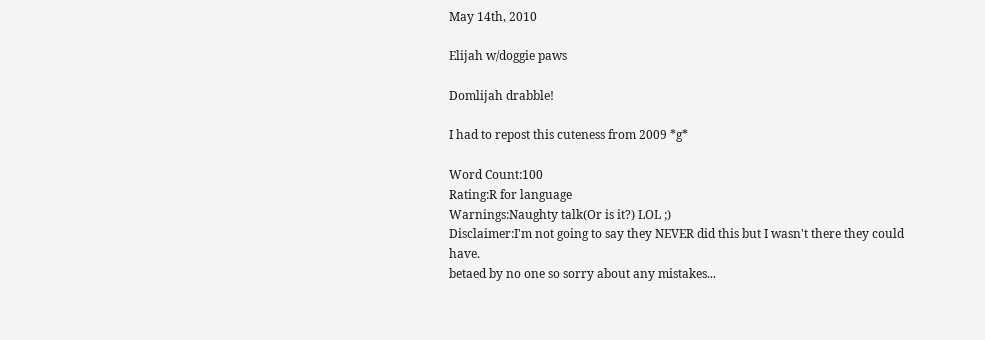May 14th, 2010

Elijah w/doggie paws

Domlijah drabble!

I had to repost this cuteness from 2009 *g*

Word Count:100
Rating:R for language
Warnings:Naughty talk(Or is it?) LOL ;)
Disclaimer:I'm not going to say they NEVER did this but I wasn't there they could have.
betaed by no one so sorry about any mistakes...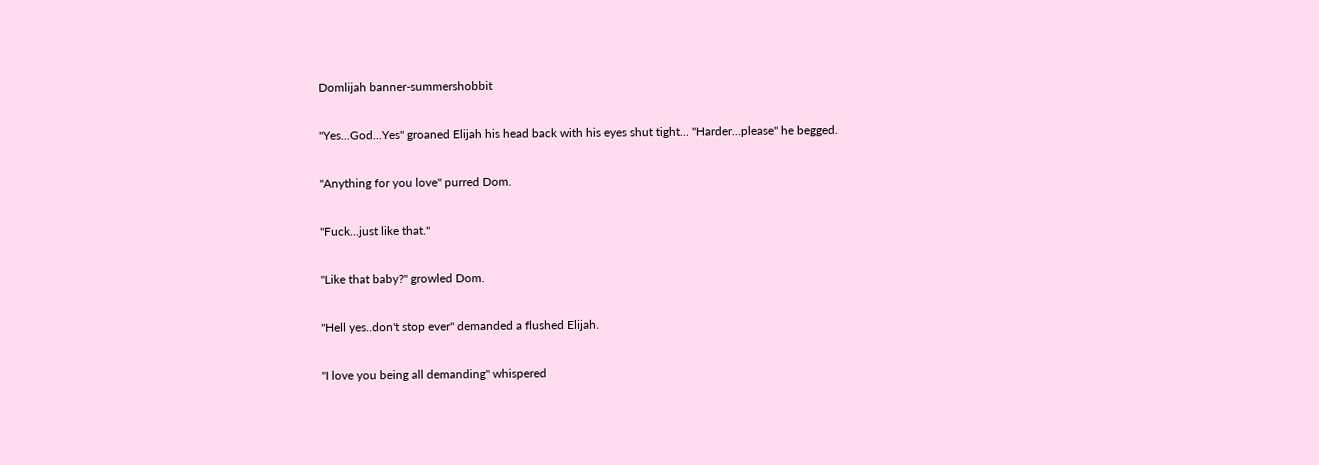Domlijah banner-summershobbit

"Yes...God...Yes" groaned Elijah his head back with his eyes shut tight... "Harder...please" he begged.

"Anything for you love" purred Dom.

"Fuck...just like that."

"Like that baby?" growled Dom.

"Hell yes..don't stop ever" demanded a flushed Elijah.

"I love you being all demanding" whispered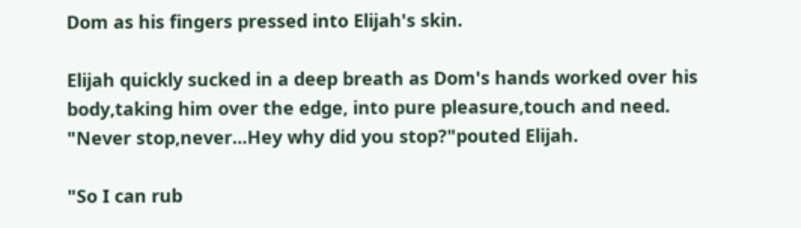Dom as his fingers pressed into Elijah's skin.

Elijah quickly sucked in a deep breath as Dom's hands worked over his body,taking him over the edge, into pure pleasure,touch and need. "Never stop,never...Hey why did you stop?"pouted Elijah.

"So I can rub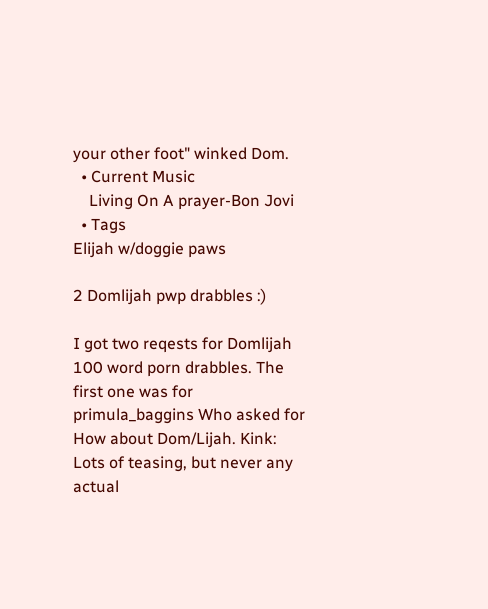your other foot" winked Dom.
  • Current Music
    Living On A prayer-Bon Jovi
  • Tags
Elijah w/doggie paws

2 Domlijah pwp drabbles :)

I got two reqests for Domlijah 100 word porn drabbles. The first one was for primula_baggins Who asked for How about Dom/Lijah. Kink: Lots of teasing, but never any
actual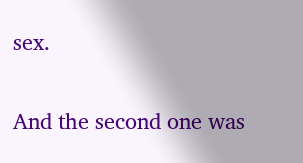sex.

And the second one was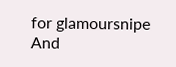for glamoursnipe And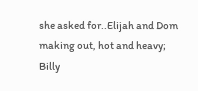she asked for..Elijah and Dom making out, hot and heavy; Billy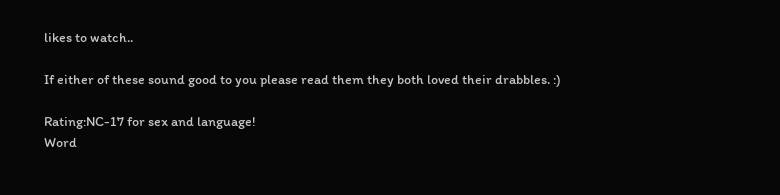likes to watch..

If either of these sound good to you please read them they both loved their drabbles. :)

Rating:NC-17 for sex and language!
Word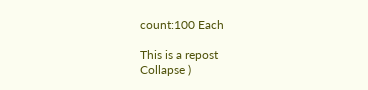count:100 Each

This is a repost
Collapse )